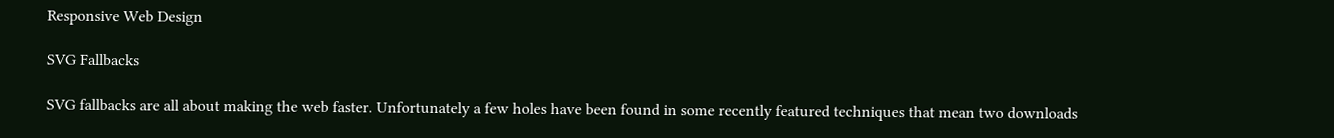Responsive Web Design

SVG Fallbacks

SVG fallbacks are all about making the web faster. Unfortunately a few holes have been found in some recently featured techniques that mean two downloads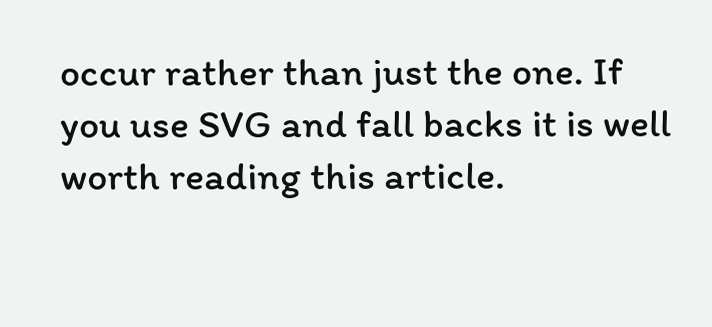occur rather than just the one. If you use SVG and fall backs it is well worth reading this article.